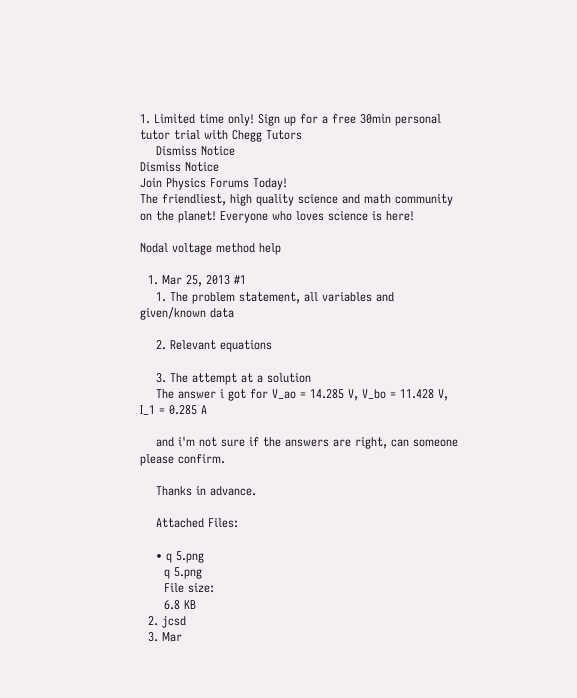1. Limited time only! Sign up for a free 30min personal tutor trial with Chegg Tutors
    Dismiss Notice
Dismiss Notice
Join Physics Forums Today!
The friendliest, high quality science and math community on the planet! Everyone who loves science is here!

Nodal voltage method help

  1. Mar 25, 2013 #1
    1. The problem statement, all variables and given/known data

    2. Relevant equations

    3. The attempt at a solution
    The answer i got for V_ao = 14.285 V, V_bo = 11.428 V, I_1 = 0.285 A

    and i'm not sure if the answers are right, can someone please confirm.

    Thanks in advance.

    Attached Files:

    • q 5.png
      q 5.png
      File size:
      6.8 KB
  2. jcsd
  3. Mar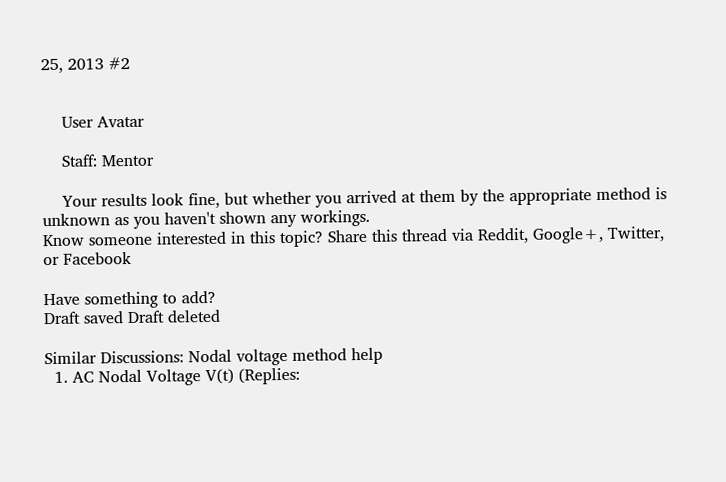25, 2013 #2


    User Avatar

    Staff: Mentor

    Your results look fine, but whether you arrived at them by the appropriate method is unknown as you haven't shown any workings.
Know someone interested in this topic? Share this thread via Reddit, Google+, Twitter, or Facebook

Have something to add?
Draft saved Draft deleted

Similar Discussions: Nodal voltage method help
  1. AC Nodal Voltage V(t) (Replies: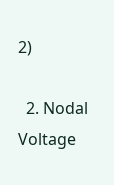2)

  2. Nodal Voltage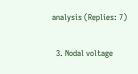analysis (Replies: 7)

  3. Nodal voltage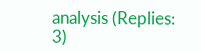analysis (Replies: 3)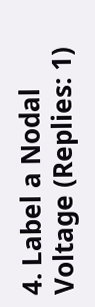4. Label a Nodal Voltage (Replies: 1)